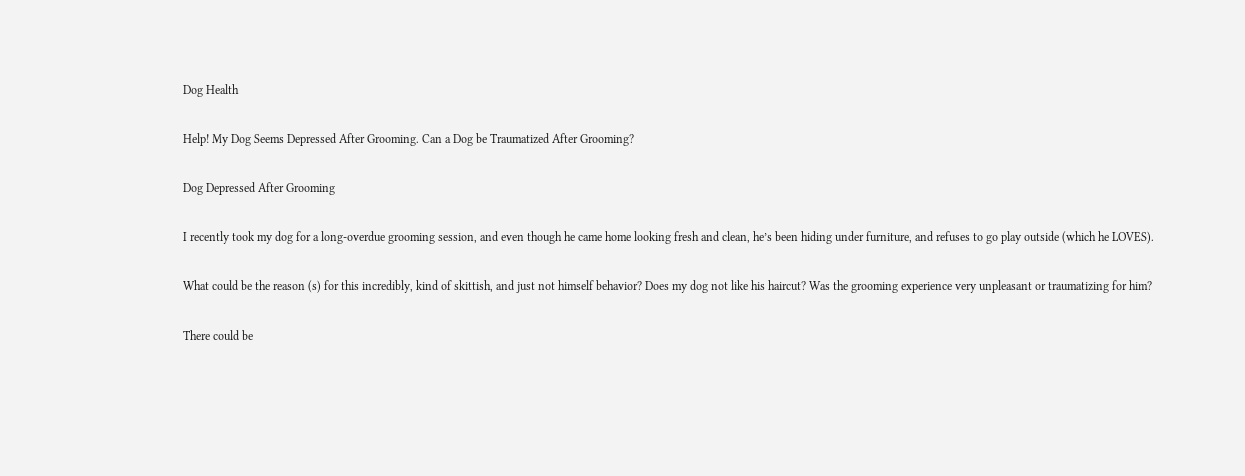Dog Health

Help! My Dog Seems Depressed After Grooming. Can a Dog be Traumatized After Grooming?

Dog Depressed After Grooming

I recently took my dog for a long-overdue grooming session, and even though he came home looking fresh and clean, he’s been hiding under furniture, and refuses to go play outside (which he LOVES).

What could be the reason (s) for this incredibly, kind of skittish, and just not himself behavior? Does my dog not like his haircut? Was the grooming experience very unpleasant or traumatizing for him?

There could be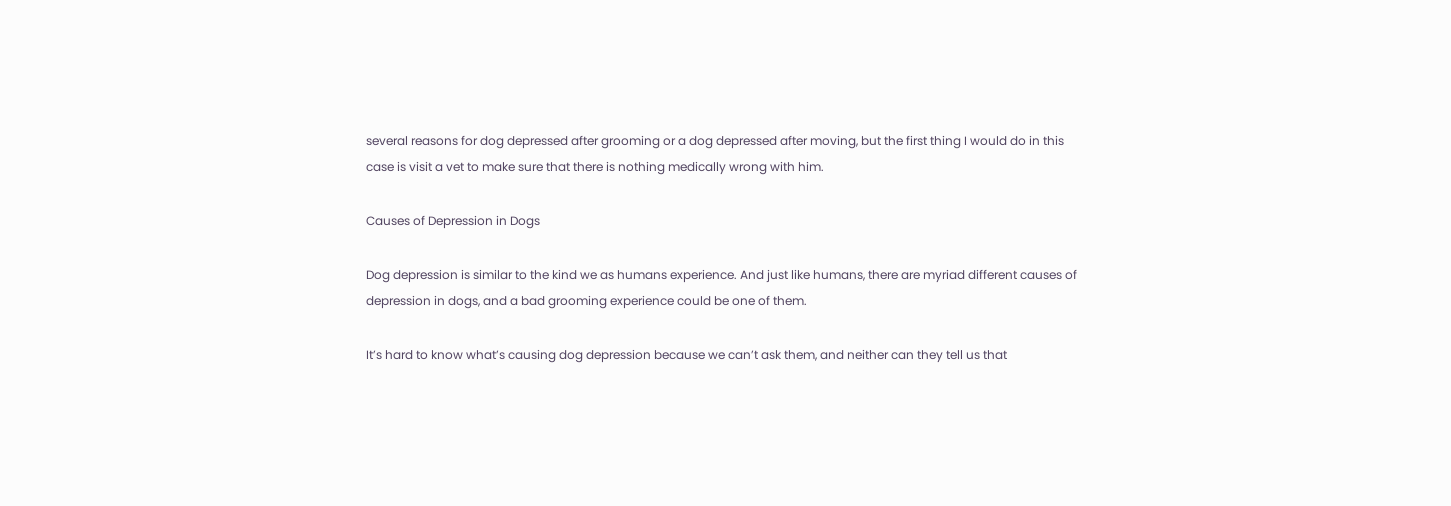several reasons for dog depressed after grooming or a dog depressed after moving, but the first thing I would do in this case is visit a vet to make sure that there is nothing medically wrong with him.

Causes of Depression in Dogs

Dog depression is similar to the kind we as humans experience. And just like humans, there are myriad different causes of depression in dogs, and a bad grooming experience could be one of them.

It’s hard to know what’s causing dog depression because we can’t ask them, and neither can they tell us that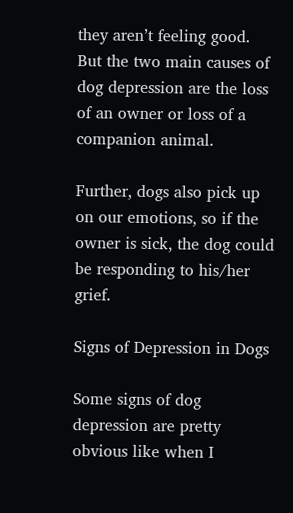they aren’t feeling good. But the two main causes of dog depression are the loss of an owner or loss of a companion animal.

Further, dogs also pick up on our emotions, so if the owner is sick, the dog could be responding to his/her grief.

Signs of Depression in Dogs

Some signs of dog depression are pretty obvious like when I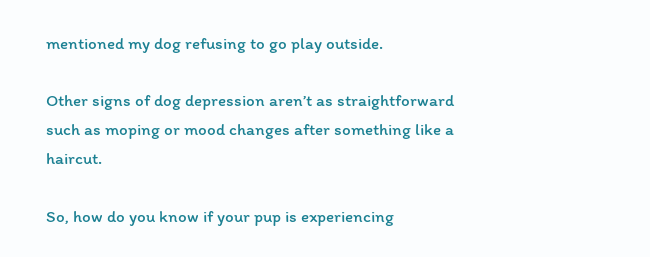mentioned my dog refusing to go play outside.

Other signs of dog depression aren’t as straightforward such as moping or mood changes after something like a haircut.

So, how do you know if your pup is experiencing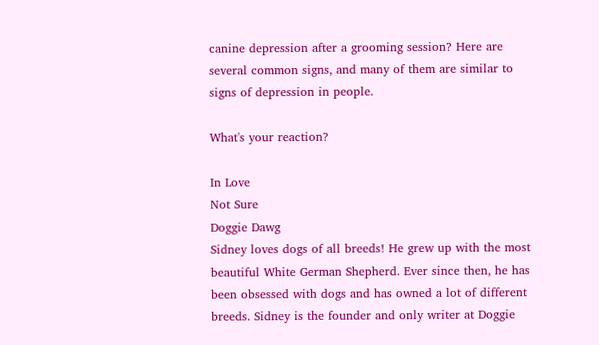canine depression after a grooming session? Here are several common signs, and many of them are similar to signs of depression in people.

What's your reaction?

In Love
Not Sure
Doggie Dawg
Sidney loves dogs of all breeds! He grew up with the most beautiful White German Shepherd. Ever since then, he has been obsessed with dogs and has owned a lot of different breeds. Sidney is the founder and only writer at Doggie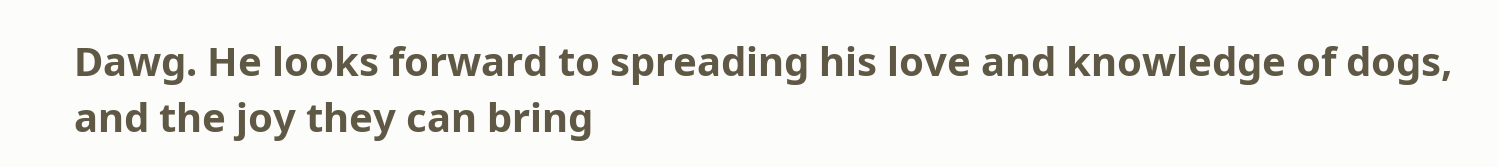Dawg. He looks forward to spreading his love and knowledge of dogs, and the joy they can bring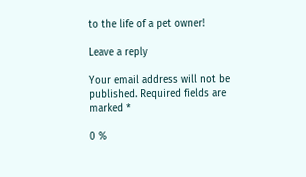to the life of a pet owner!

Leave a reply

Your email address will not be published. Required fields are marked *

0 %